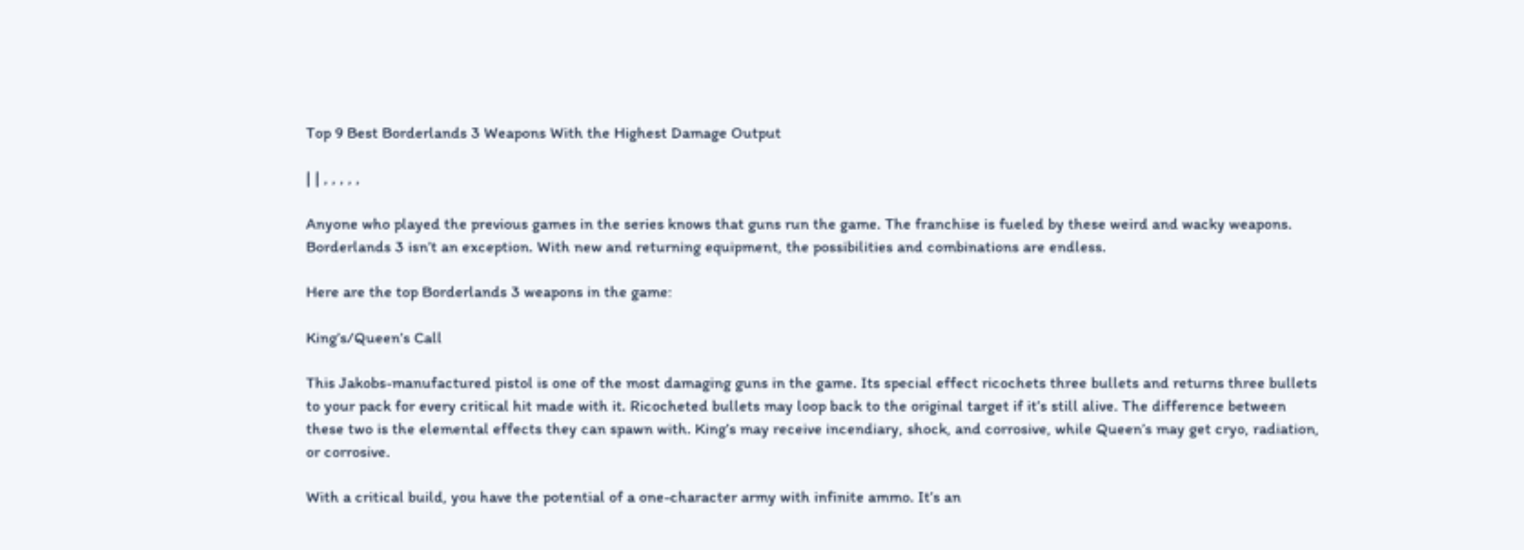Top 9 Best Borderlands 3 Weapons With the Highest Damage Output

| | , , , , ,

Anyone who played the previous games in the series knows that guns run the game. The franchise is fueled by these weird and wacky weapons. Borderlands 3 isn’t an exception. With new and returning equipment, the possibilities and combinations are endless.

Here are the top Borderlands 3 weapons in the game:

King’s/Queen’s Call

This Jakobs-manufactured pistol is one of the most damaging guns in the game. Its special effect ricochets three bullets and returns three bullets to your pack for every critical hit made with it. Ricocheted bullets may loop back to the original target if it’s still alive. The difference between these two is the elemental effects they can spawn with. King’s may receive incendiary, shock, and corrosive, while Queen’s may get cryo, radiation, or corrosive.

With a critical build, you have the potential of a one-character army with infinite ammo. It’s an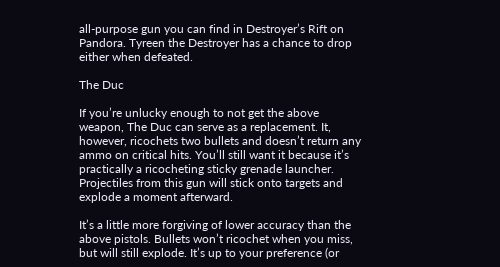all-purpose gun you can find in Destroyer’s Rift on Pandora. Tyreen the Destroyer has a chance to drop either when defeated.

The Duc

If you’re unlucky enough to not get the above weapon, The Duc can serve as a replacement. It, however, ricochets two bullets and doesn’t return any ammo on critical hits. You’ll still want it because it’s practically a ricocheting sticky grenade launcher. Projectiles from this gun will stick onto targets and explode a moment afterward.

It’s a little more forgiving of lower accuracy than the above pistols. Bullets won’t ricochet when you miss, but will still explode. It’s up to your preference (or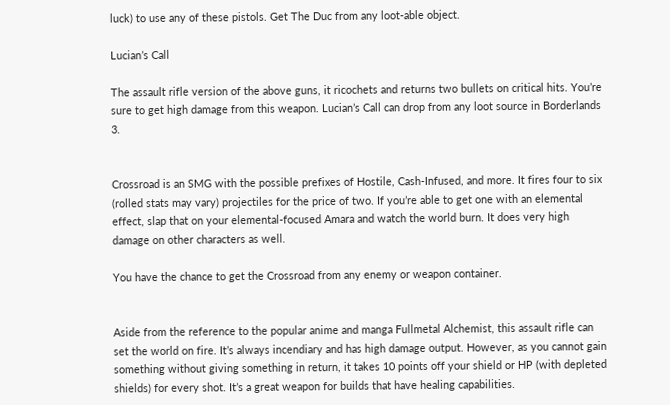luck) to use any of these pistols. Get The Duc from any loot-able object.

Lucian’s Call

The assault rifle version of the above guns, it ricochets and returns two bullets on critical hits. You’re sure to get high damage from this weapon. Lucian’s Call can drop from any loot source in Borderlands 3.


Crossroad is an SMG with the possible prefixes of Hostile, Cash-Infused, and more. It fires four to six (rolled stats may vary) projectiles for the price of two. If you’re able to get one with an elemental effect, slap that on your elemental-focused Amara and watch the world burn. It does very high damage on other characters as well.

You have the chance to get the Crossroad from any enemy or weapon container.


Aside from the reference to the popular anime and manga Fullmetal Alchemist, this assault rifle can set the world on fire. It’s always incendiary and has high damage output. However, as you cannot gain something without giving something in return, it takes 10 points off your shield or HP (with depleted shields) for every shot. It’s a great weapon for builds that have healing capabilities.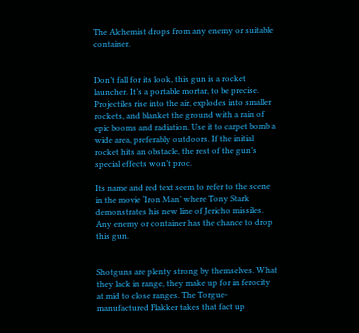The Alchemist drops from any enemy or suitable container.


Don’t fall for its look, this gun is a rocket launcher. It’s a portable mortar, to be precise. Projectiles rise into the air, explodes into smaller rockets, and blanket the ground with a rain of epic booms and radiation. Use it to carpet bomb a wide area, preferably outdoors. If the initial rocket hits an obstacle, the rest of the gun’s special effects won’t proc.

Its name and red text seem to refer to the scene in the movie ‘Iron Man’ where Tony Stark demonstrates his new line of Jericho missiles. Any enemy or container has the chance to drop this gun.


Shotguns are plenty strong by themselves. What they lack in range, they make up for in ferocity at mid to close ranges. The Torgue-manufactured Flakker takes that fact up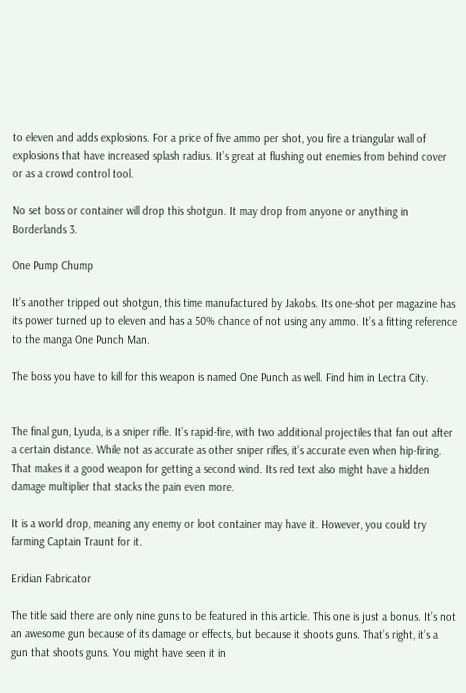to eleven and adds explosions. For a price of five ammo per shot, you fire a triangular wall of explosions that have increased splash radius. It’s great at flushing out enemies from behind cover or as a crowd control tool.

No set boss or container will drop this shotgun. It may drop from anyone or anything in Borderlands 3.

One Pump Chump

It’s another tripped out shotgun, this time manufactured by Jakobs. Its one-shot per magazine has its power turned up to eleven and has a 50% chance of not using any ammo. It’s a fitting reference to the manga One Punch Man.

The boss you have to kill for this weapon is named One Punch as well. Find him in Lectra City.


The final gun, Lyuda, is a sniper rifle. It’s rapid-fire, with two additional projectiles that fan out after a certain distance. While not as accurate as other sniper rifles, it’s accurate even when hip-firing. That makes it a good weapon for getting a second wind. Its red text also might have a hidden damage multiplier that stacks the pain even more.

It is a world drop, meaning any enemy or loot container may have it. However, you could try farming Captain Traunt for it.

Eridian Fabricator

The title said there are only nine guns to be featured in this article. This one is just a bonus. It’s not an awesome gun because of its damage or effects, but because it shoots guns. That’s right, it’s a gun that shoots guns. You might have seen it in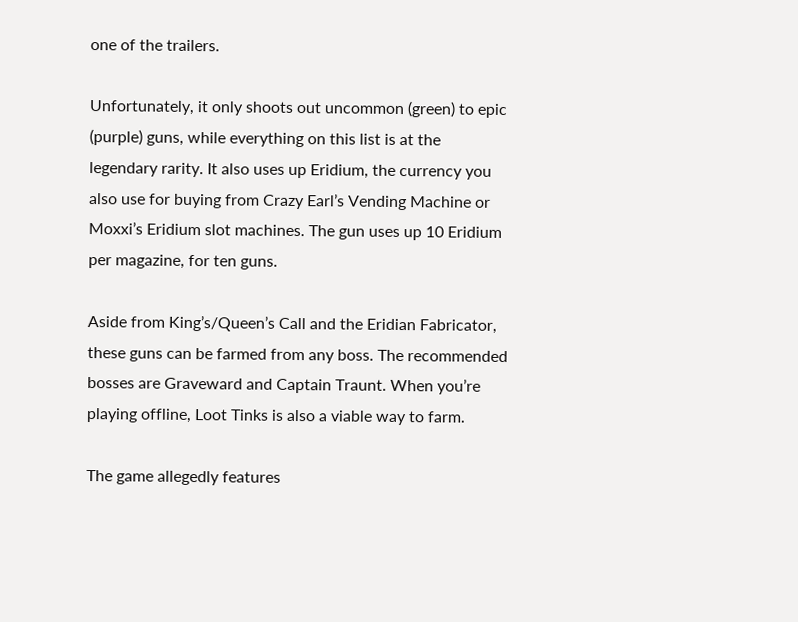one of the trailers.

Unfortunately, it only shoots out uncommon (green) to epic (purple) guns, while everything on this list is at the legendary rarity. It also uses up Eridium, the currency you also use for buying from Crazy Earl’s Vending Machine or Moxxi’s Eridium slot machines. The gun uses up 10 Eridium per magazine, for ten guns.

Aside from King’s/Queen’s Call and the Eridian Fabricator, these guns can be farmed from any boss. The recommended bosses are Graveward and Captain Traunt. When you’re playing offline, Loot Tinks is also a viable way to farm.

The game allegedly features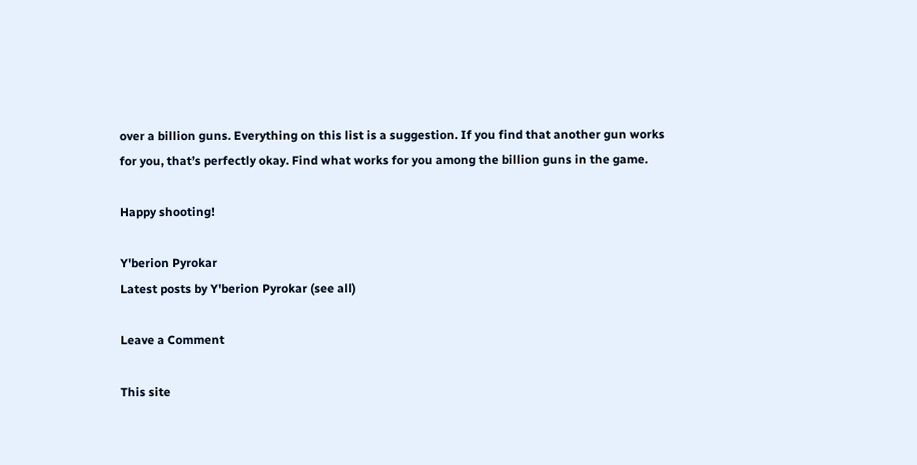over a billion guns. Everything on this list is a suggestion. If you find that another gun works for you, that’s perfectly okay. Find what works for you among the billion guns in the game.

Happy shooting!

Y'berion Pyrokar
Latest posts by Y'berion Pyrokar (see all)

Leave a Comment

This site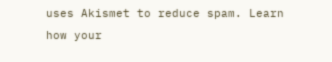uses Akismet to reduce spam. Learn how your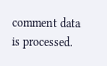comment data is processed.